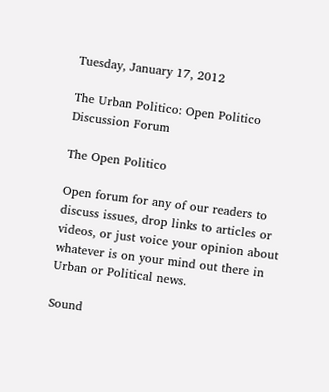Tuesday, January 17, 2012

The Urban Politico: Open Politico Discussion Forum

The Open Politico

Open forum for any of our readers to discuss issues, drop links to articles or videos, or just voice your opinion about whatever is on your mind out there in Urban or Political news.

Sound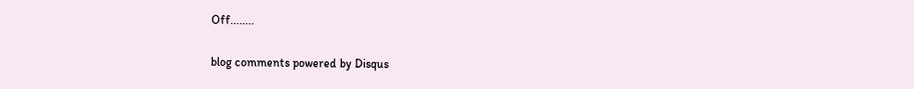Off........

blog comments powered by Disqus